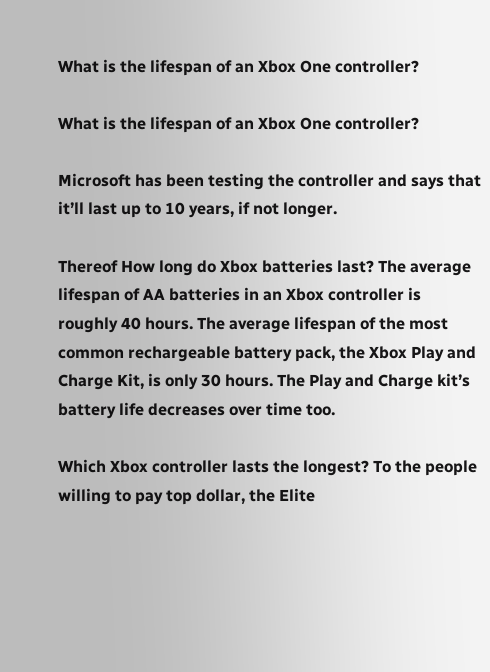What is the lifespan of an Xbox One controller?

What is the lifespan of an Xbox One controller?

Microsoft has been testing the controller and says that it’ll last up to 10 years, if not longer.

Thereof How long do Xbox batteries last? The average lifespan of AA batteries in an Xbox controller is roughly 40 hours. The average lifespan of the most common rechargeable battery pack, the Xbox Play and Charge Kit, is only 30 hours. The Play and Charge kit’s battery life decreases over time too.

Which Xbox controller lasts the longest? To the people willing to pay top dollar, the Elite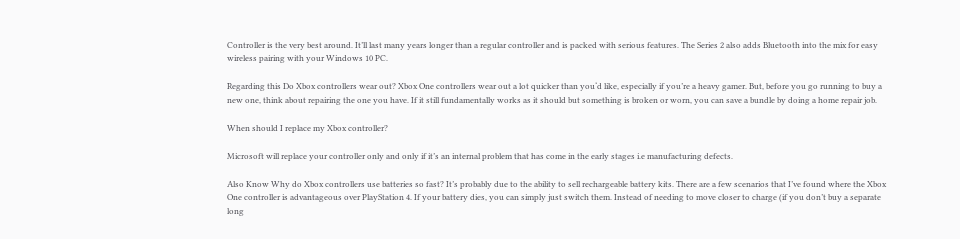Controller is the very best around. It’ll last many years longer than a regular controller and is packed with serious features. The Series 2 also adds Bluetooth into the mix for easy wireless pairing with your Windows 10 PC.

Regarding this Do Xbox controllers wear out? Xbox One controllers wear out a lot quicker than you‘d like, especially if you’re a heavy gamer. But, before you go running to buy a new one, think about repairing the one you have. If it still fundamentally works as it should but something is broken or worn, you can save a bundle by doing a home repair job.

When should I replace my Xbox controller?

Microsoft will replace your controller only and only if it’s an internal problem that has come in the early stages i.e manufacturing defects.

Also Know Why do Xbox controllers use batteries so fast? It’s probably due to the ability to sell rechargeable battery kits. There are a few scenarios that I’ve found where the Xbox One controller is advantageous over PlayStation 4. If your battery dies, you can simply just switch them. Instead of needing to move closer to charge (if you don’t buy a separate long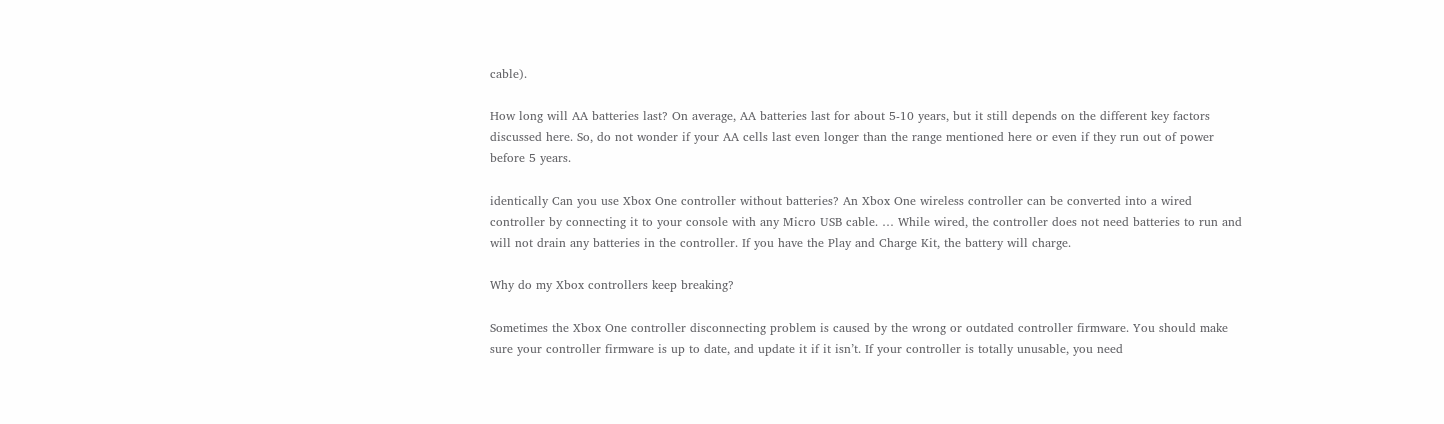cable).

How long will AA batteries last? On average, AA batteries last for about 5-10 years, but it still depends on the different key factors discussed here. So, do not wonder if your AA cells last even longer than the range mentioned here or even if they run out of power before 5 years.

identically Can you use Xbox One controller without batteries? An Xbox One wireless controller can be converted into a wired controller by connecting it to your console with any Micro USB cable. … While wired, the controller does not need batteries to run and will not drain any batteries in the controller. If you have the Play and Charge Kit, the battery will charge.

Why do my Xbox controllers keep breaking?

Sometimes the Xbox One controller disconnecting problem is caused by the wrong or outdated controller firmware. You should make sure your controller firmware is up to date, and update it if it isn’t. If your controller is totally unusable, you need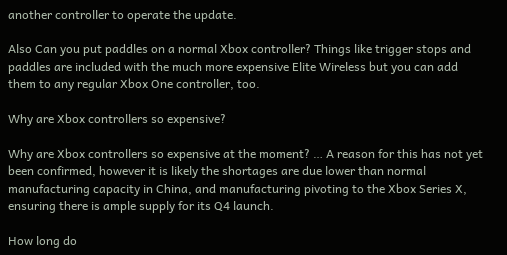another controller to operate the update.

Also Can you put paddles on a normal Xbox controller? Things like trigger stops and paddles are included with the much more expensive Elite Wireless but you can add them to any regular Xbox One controller, too.

Why are Xbox controllers so expensive?

Why are Xbox controllers so expensive at the moment? … A reason for this has not yet been confirmed, however it is likely the shortages are due lower than normal manufacturing capacity in China, and manufacturing pivoting to the Xbox Series X, ensuring there is ample supply for its Q4 launch.

How long do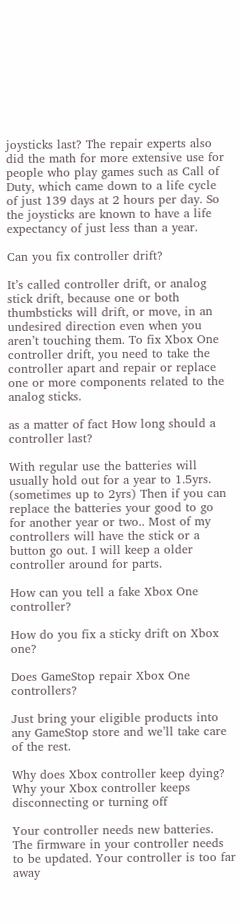joysticks last? The repair experts also did the math for more extensive use for people who play games such as Call of Duty, which came down to a life cycle of just 139 days at 2 hours per day. So the joysticks are known to have a life expectancy of just less than a year.

Can you fix controller drift?

It’s called controller drift, or analog stick drift, because one or both thumbsticks will drift, or move, in an undesired direction even when you aren’t touching them. To fix Xbox One controller drift, you need to take the controller apart and repair or replace one or more components related to the analog sticks.

as a matter of fact How long should a controller last?

With regular use the batteries will usually hold out for a year to 1.5yrs. (sometimes up to 2yrs) Then if you can replace the batteries your good to go for another year or two.. Most of my controllers will have the stick or a button go out. I will keep a older controller around for parts.

How can you tell a fake Xbox One controller?

How do you fix a sticky drift on Xbox one?

Does GameStop repair Xbox One controllers?

Just bring your eligible products into any GameStop store and we’ll take care of the rest.

Why does Xbox controller keep dying? Why your Xbox controller keeps disconnecting or turning off

Your controller needs new batteries. The firmware in your controller needs to be updated. Your controller is too far away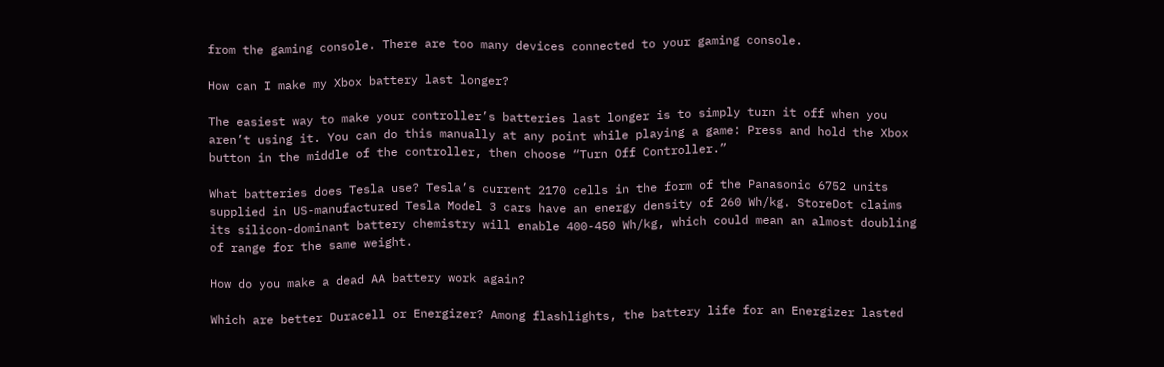from the gaming console. There are too many devices connected to your gaming console.

How can I make my Xbox battery last longer?

The easiest way to make your controller’s batteries last longer is to simply turn it off when you aren’t using it. You can do this manually at any point while playing a game: Press and hold the Xbox button in the middle of the controller, then choose “Turn Off Controller.”

What batteries does Tesla use? Tesla’s current 2170 cells in the form of the Panasonic 6752 units supplied in US-manufactured Tesla Model 3 cars have an energy density of 260 Wh/kg. StoreDot claims its silicon-dominant battery chemistry will enable 400-450 Wh/kg, which could mean an almost doubling of range for the same weight.

How do you make a dead AA battery work again?

Which are better Duracell or Energizer? Among flashlights, the battery life for an Energizer lasted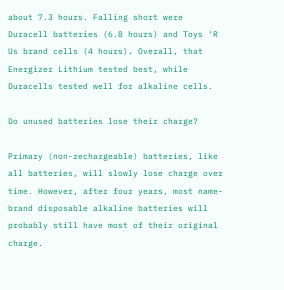about 7.3 hours. Falling short were Duracell batteries (6.8 hours) and Toys ‘R Us brand cells (4 hours). Overall, that Energizer Lithium tested best, while Duracells tested well for alkaline cells.

Do unused batteries lose their charge?

Primary (non-rechargeable) batteries, like all batteries, will slowly lose charge over time. However, after four years, most name-brand disposable alkaline batteries will probably still have most of their original charge.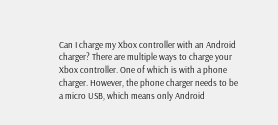Can I charge my Xbox controller with an Android charger? There are multiple ways to charge your Xbox controller. One of which is with a phone charger. However, the phone charger needs to be a micro USB, which means only Android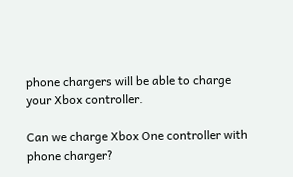phone chargers will be able to charge your Xbox controller.

Can we charge Xbox One controller with phone charger?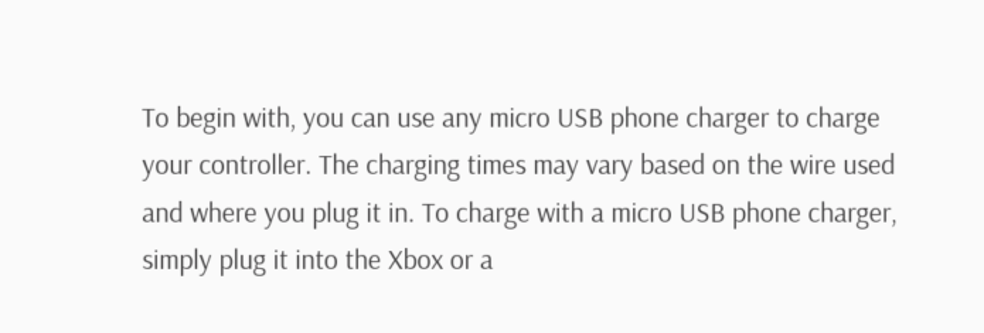To begin with, you can use any micro USB phone charger to charge your controller. The charging times may vary based on the wire used and where you plug it in. To charge with a micro USB phone charger, simply plug it into the Xbox or a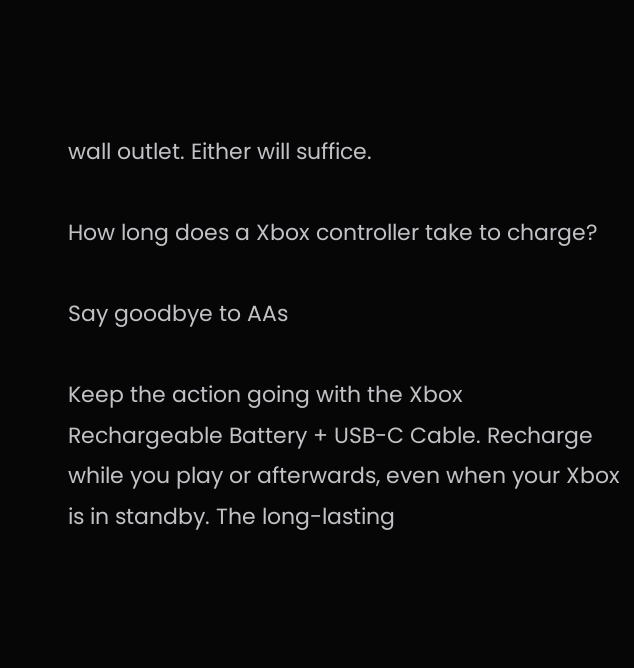wall outlet. Either will suffice.

How long does a Xbox controller take to charge?

Say goodbye to AAs

Keep the action going with the Xbox Rechargeable Battery + USB-C Cable. Recharge while you play or afterwards, even when your Xbox is in standby. The long-lasting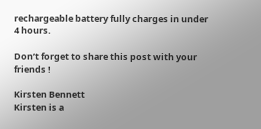rechargeable battery fully charges in under 4 hours.

Don’t forget to share this post with your friends !

Kirsten Bennett
Kirsten is a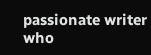passionate writer who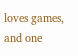loves games, and one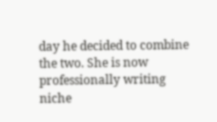day he decided to combine the two. She is now professionally writing niche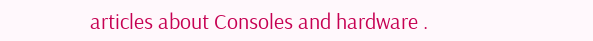articles about Consoles and hardware .